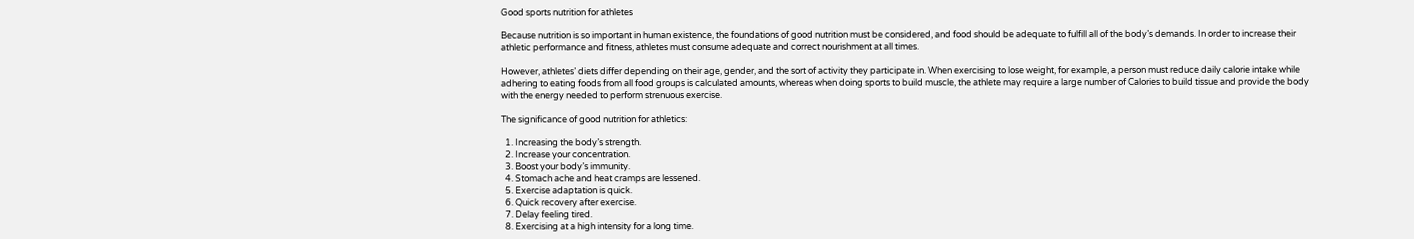Good sports nutrition for athletes

Because nutrition is so important in human existence, the foundations of good nutrition must be considered, and food should be adequate to fulfill all of the body’s demands. In order to increase their athletic performance and fitness, athletes must consume adequate and correct nourishment at all times.

However, athletes’ diets differ depending on their age, gender, and the sort of activity they participate in. When exercising to lose weight, for example, a person must reduce daily calorie intake while adhering to eating foods from all food groups is calculated amounts, whereas when doing sports to build muscle, the athlete may require a large number of Calories to build tissue and provide the body with the energy needed to perform strenuous exercise.

The significance of good nutrition for athletics:

  1. Increasing the body’s strength.
  2. Increase your concentration.
  3. Boost your body’s immunity.
  4. Stomach ache and heat cramps are lessened.
  5. Exercise adaptation is quick.
  6. Quick recovery after exercise.
  7. Delay feeling tired.
  8. Exercising at a high intensity for a long time.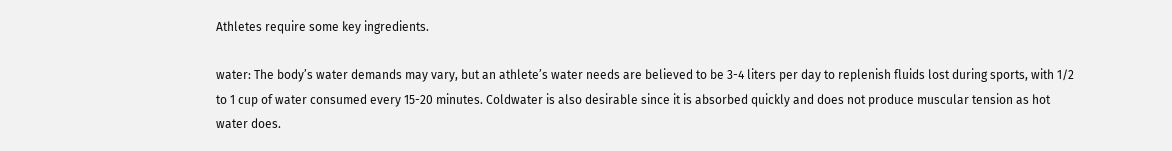Athletes require some key ingredients.

water: The body’s water demands may vary, but an athlete’s water needs are believed to be 3-4 liters per day to replenish fluids lost during sports, with 1/2 to 1 cup of water consumed every 15-20 minutes. Coldwater is also desirable since it is absorbed quickly and does not produce muscular tension as hot water does.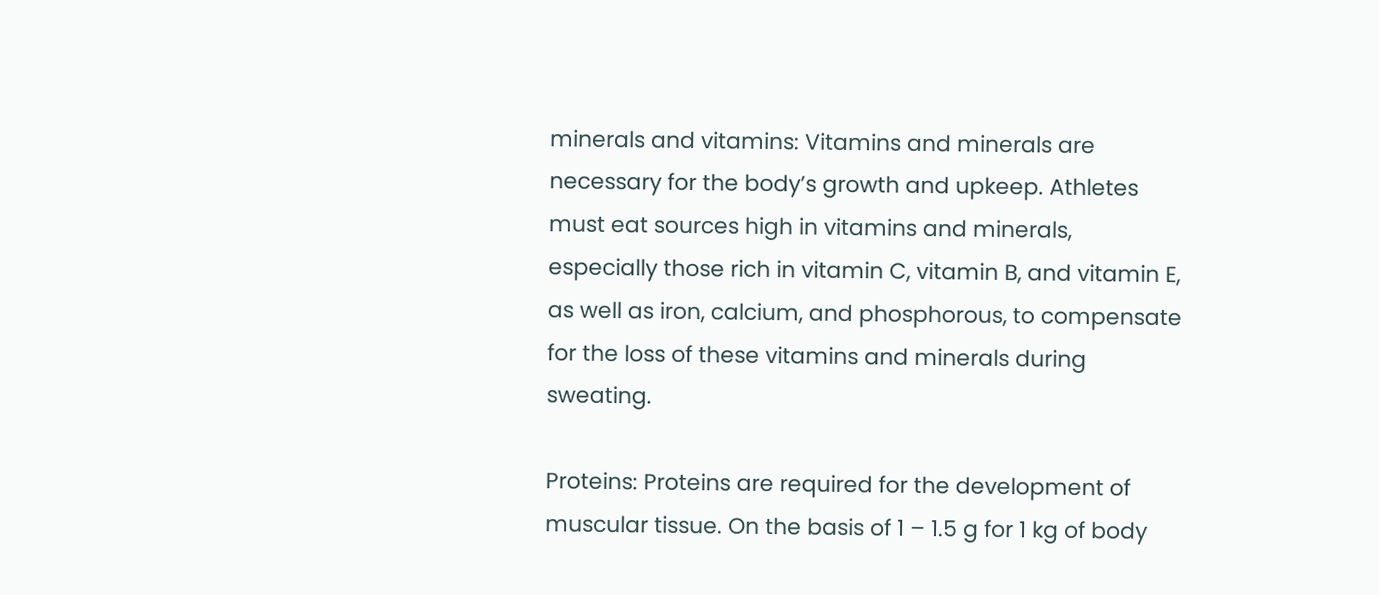minerals and vitamins: Vitamins and minerals are necessary for the body’s growth and upkeep. Athletes must eat sources high in vitamins and minerals, especially those rich in vitamin C, vitamin B, and vitamin E, as well as iron, calcium, and phosphorous, to compensate for the loss of these vitamins and minerals during sweating.

Proteins: Proteins are required for the development of muscular tissue. On the basis of 1 – 1.5 g for 1 kg of body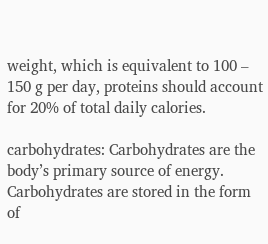weight, which is equivalent to 100 – 150 g per day, proteins should account for 20% of total daily calories.

carbohydrates: Carbohydrates are the body’s primary source of energy. Carbohydrates are stored in the form of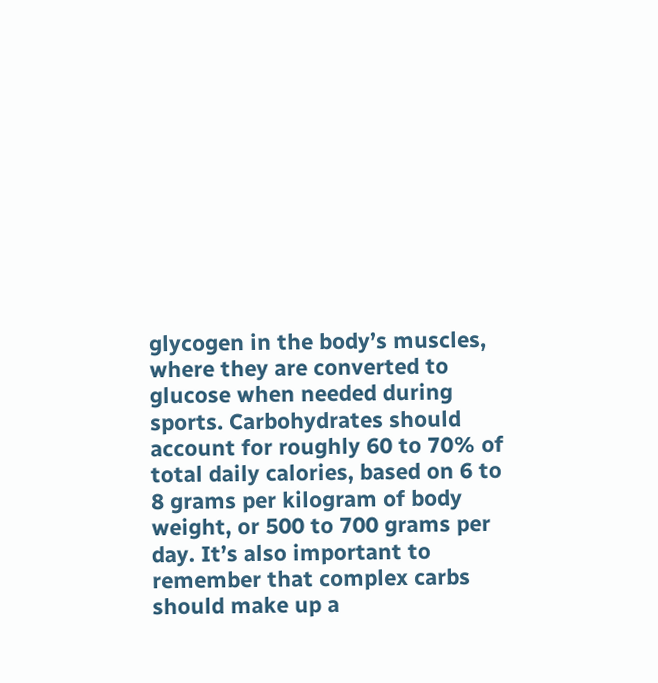glycogen in the body’s muscles, where they are converted to glucose when needed during sports. Carbohydrates should account for roughly 60 to 70% of total daily calories, based on 6 to 8 grams per kilogram of body weight, or 500 to 700 grams per day. It’s also important to remember that complex carbs should make up a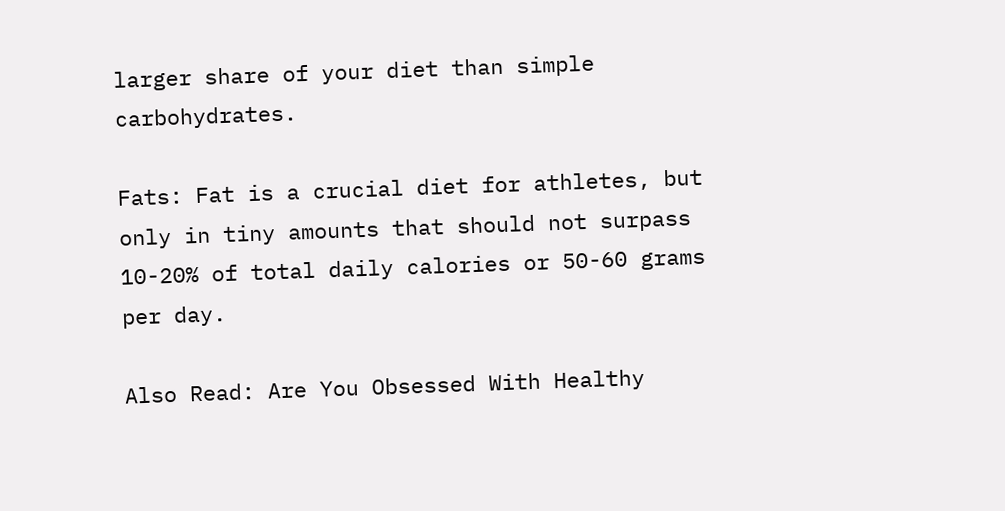larger share of your diet than simple carbohydrates.

Fats: Fat is a crucial diet for athletes, but only in tiny amounts that should not surpass 10-20% of total daily calories or 50-60 grams per day.

Also Read: Are You Obsessed With Healthy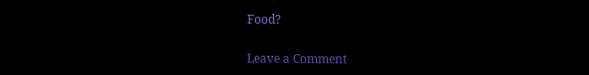Food?


Leave a Comment